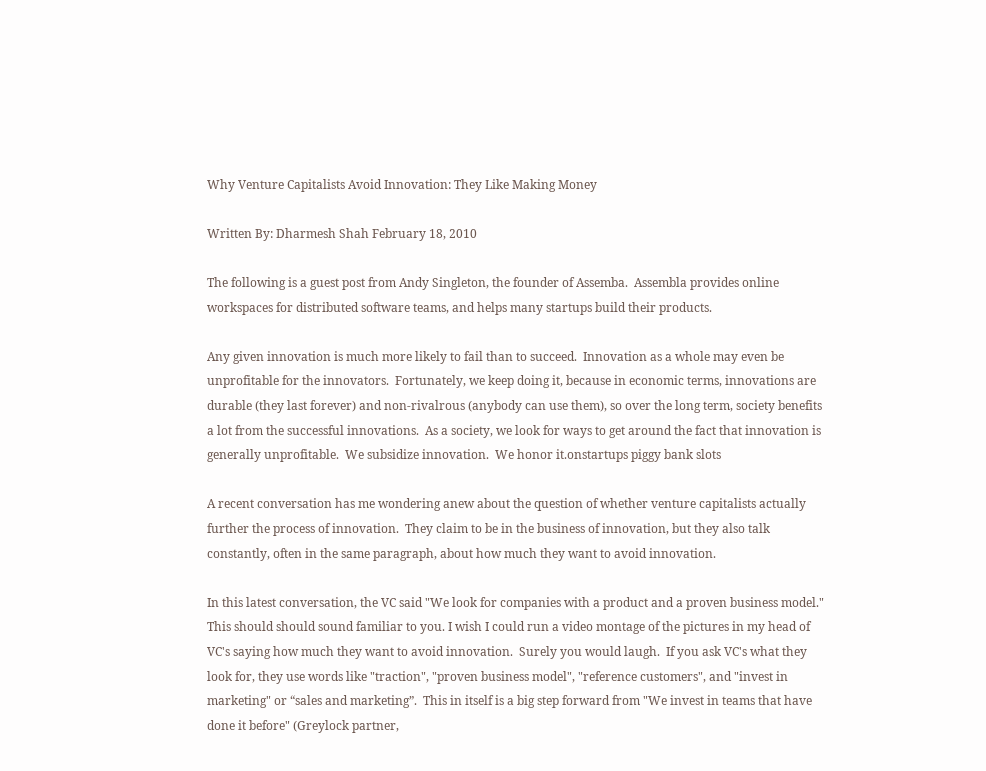Why Venture Capitalists Avoid Innovation: They Like Making Money

Written By: Dharmesh Shah February 18, 2010

The following is a guest post from Andy Singleton, the founder of Assemba.  Assembla provides online workspaces for distributed software teams, and helps many startups build their products.

Any given innovation is much more likely to fail than to succeed.  Innovation as a whole may even be unprofitable for the innovators.  Fortunately, we keep doing it, because in economic terms, innovations are durable (they last forever) and non-rivalrous (anybody can use them), so over the long term, society benefits a lot from the successful innovations.  As a society, we look for ways to get around the fact that innovation is generally unprofitable.  We subsidize innovation.  We honor it.onstartups piggy bank slots

A recent conversation has me wondering anew about the question of whether venture capitalists actually further the process of innovation.  They claim to be in the business of innovation, but they also talk constantly, often in the same paragraph, about how much they want to avoid innovation.

In this latest conversation, the VC said "We look for companies with a product and a proven business model."  This should should sound familiar to you. I wish I could run a video montage of the pictures in my head of VC's saying how much they want to avoid innovation.  Surely you would laugh.  If you ask VC's what they look for, they use words like "traction", "proven business model", "reference customers", and "invest in marketing" or “sales and marketing”.  This in itself is a big step forward from "We invest in teams that have done it before" (Greylock partner,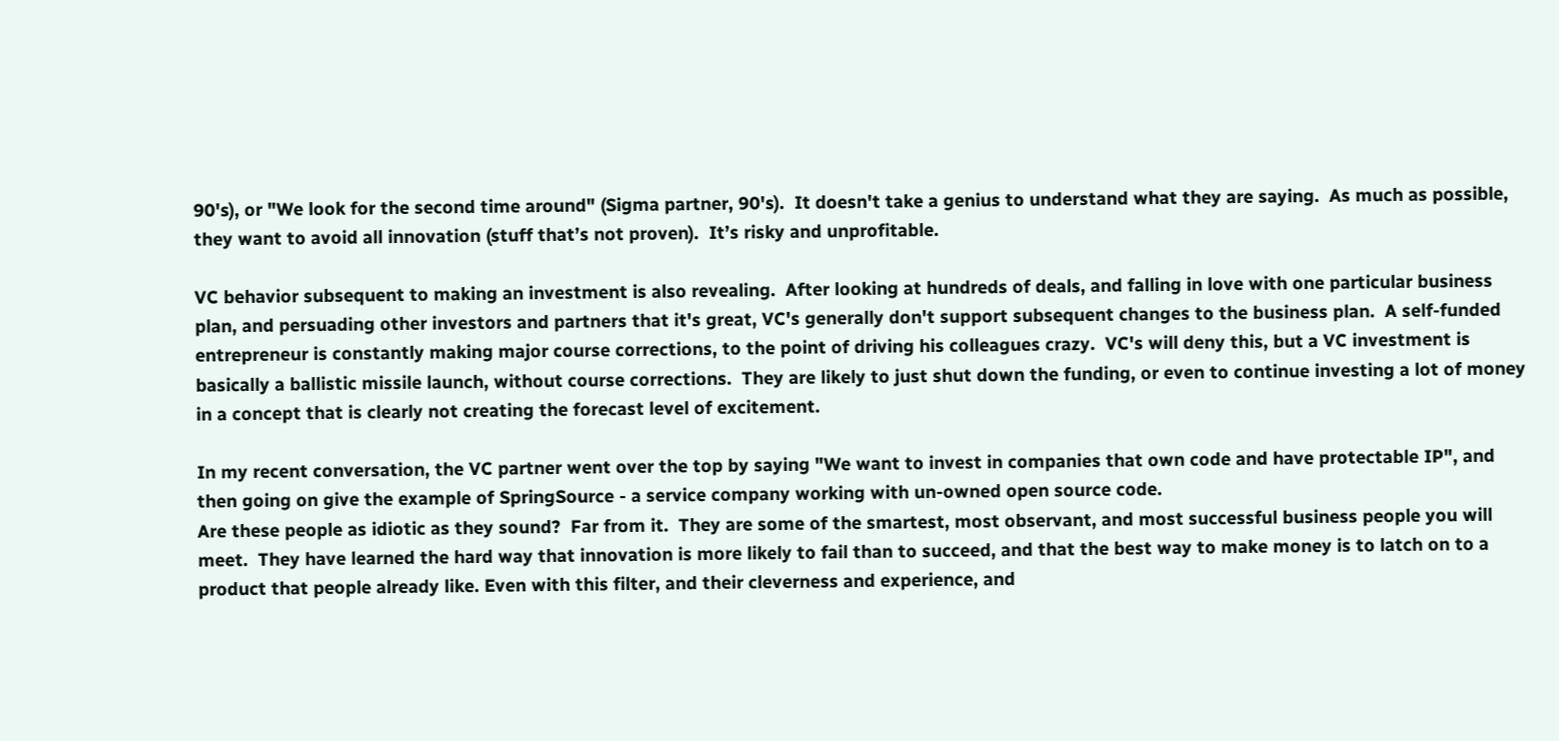90's), or "We look for the second time around" (Sigma partner, 90's).  It doesn't take a genius to understand what they are saying.  As much as possible, they want to avoid all innovation (stuff that’s not proven).  It’s risky and unprofitable.

VC behavior subsequent to making an investment is also revealing.  After looking at hundreds of deals, and falling in love with one particular business plan, and persuading other investors and partners that it's great, VC's generally don't support subsequent changes to the business plan.  A self-funded entrepreneur is constantly making major course corrections, to the point of driving his colleagues crazy.  VC's will deny this, but a VC investment is basically a ballistic missile launch, without course corrections.  They are likely to just shut down the funding, or even to continue investing a lot of money in a concept that is clearly not creating the forecast level of excitement.

In my recent conversation, the VC partner went over the top by saying "We want to invest in companies that own code and have protectable IP", and then going on give the example of SpringSource - a service company working with un-owned open source code.
Are these people as idiotic as they sound?  Far from it.  They are some of the smartest, most observant, and most successful business people you will meet.  They have learned the hard way that innovation is more likely to fail than to succeed, and that the best way to make money is to latch on to a product that people already like. Even with this filter, and their cleverness and experience, and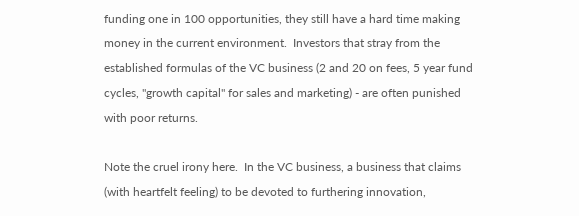funding one in 100 opportunities, they still have a hard time making money in the current environment.  Investors that stray from the established formulas of the VC business (2 and 20 on fees, 5 year fund cycles, "growth capital" for sales and marketing) - are often punished with poor returns.

Note the cruel irony here.  In the VC business, a business that claims (with heartfelt feeling) to be devoted to furthering innovation,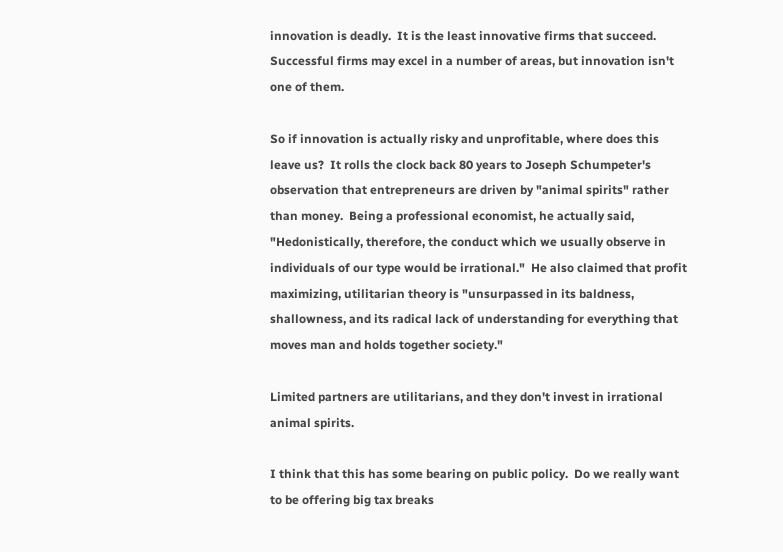innovation is deadly.  It is the least innovative firms that succeed.  Successful firms may excel in a number of areas, but innovation isn't one of them.

So if innovation is actually risky and unprofitable, where does this leave us?  It rolls the clock back 80 years to Joseph Schumpeter's observation that entrepreneurs are driven by "animal spirits" rather than money.  Being a professional economist, he actually said, "Hedonistically, therefore, the conduct which we usually observe in individuals of our type would be irrational."  He also claimed that profit maximizing, utilitarian theory is "unsurpassed in its baldness, shallowness, and its radical lack of understanding for everything that moves man and holds together society."

Limited partners are utilitarians, and they don't invest in irrational animal spirits.

I think that this has some bearing on public policy.  Do we really want to be offering big tax breaks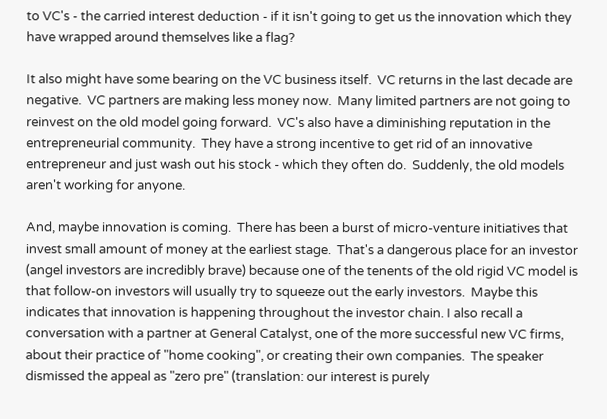to VC's - the carried interest deduction - if it isn't going to get us the innovation which they have wrapped around themselves like a flag?

It also might have some bearing on the VC business itself.  VC returns in the last decade are negative.  VC partners are making less money now.  Many limited partners are not going to reinvest on the old model going forward.  VC's also have a diminishing reputation in the entrepreneurial community.  They have a strong incentive to get rid of an innovative entrepreneur and just wash out his stock - which they often do.  Suddenly, the old models aren't working for anyone.

And, maybe innovation is coming.  There has been a burst of micro-venture initiatives that invest small amount of money at the earliest stage.  That's a dangerous place for an investor (angel investors are incredibly brave) because one of the tenents of the old rigid VC model is that follow-on investors will usually try to squeeze out the early investors.  Maybe this indicates that innovation is happening throughout the investor chain. I also recall a conversation with a partner at General Catalyst, one of the more successful new VC firms, about their practice of "home cooking", or creating their own companies.  The speaker dismissed the appeal as "zero pre" (translation: our interest is purely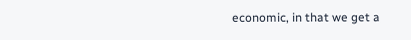economic, in that we get a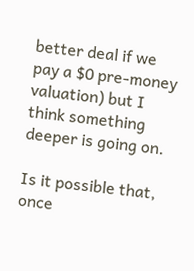better deal if we pay a $0 pre-money valuation) but I think something deeper is going on.

Is it possible that, once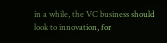in a while, the VC business should look to innovation, for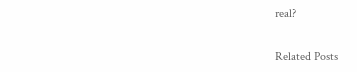real?


Related Posts